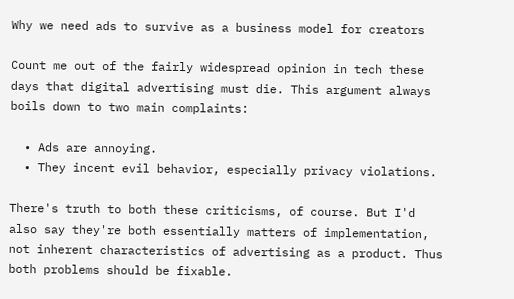Why we need ads to survive as a business model for creators

Count me out of the fairly widespread opinion in tech these days that digital advertising must die. This argument always boils down to two main complaints:

  • Ads are annoying.
  • They incent evil behavior, especially privacy violations.

There's truth to both these criticisms, of course. But I'd also say they're both essentially matters of implementation, not inherent characteristics of advertising as a product. Thus both problems should be fixable.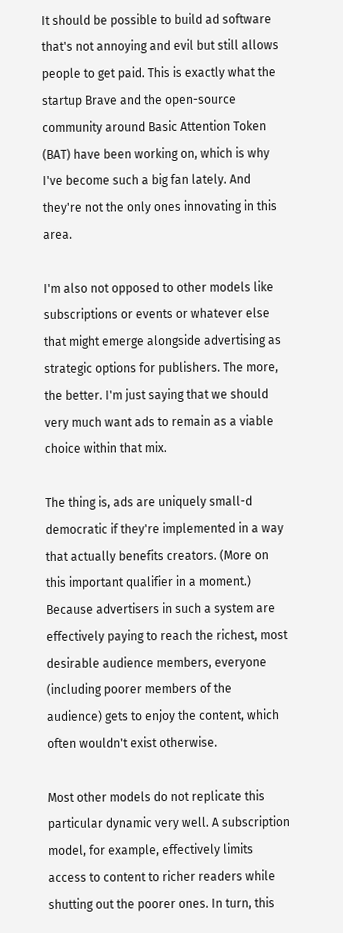It should be possible to build ad software that's not annoying and evil but still allows people to get paid. This is exactly what the startup Brave and the open-source community around Basic Attention Token (BAT) have been working on, which is why I've become such a big fan lately. And they're not the only ones innovating in this area.

I'm also not opposed to other models like subscriptions or events or whatever else that might emerge alongside advertising as strategic options for publishers. The more, the better. I'm just saying that we should very much want ads to remain as a viable choice within that mix.

The thing is, ads are uniquely small-d democratic if they're implemented in a way that actually benefits creators. (More on this important qualifier in a moment.) Because advertisers in such a system are effectively paying to reach the richest, most desirable audience members, everyone (including poorer members of the audience) gets to enjoy the content, which often wouldn't exist otherwise.

Most other models do not replicate this particular dynamic very well. A subscription model, for example, effectively limits access to content to richer readers while shutting out the poorer ones. In turn, this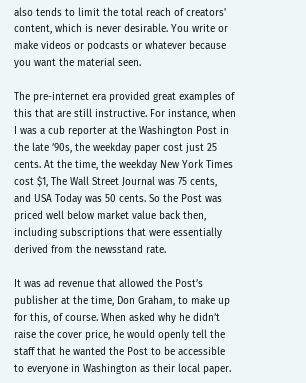also tends to limit the total reach of creators' content, which is never desirable. You write or make videos or podcasts or whatever because you want the material seen.

The pre-internet era provided great examples of this that are still instructive. For instance, when I was a cub reporter at the Washington Post in the late ’90s, the weekday paper cost just 25 cents. At the time, the weekday New York Times cost $1, The Wall Street Journal was 75 cents, and USA Today was 50 cents. So the Post was priced well below market value back then, including subscriptions that were essentially derived from the newsstand rate.

It was ad revenue that allowed the Post’s publisher at the time, Don Graham, to make up for this, of course. When asked why he didn’t raise the cover price, he would openly tell the staff that he wanted the Post to be accessible to everyone in Washington as their local paper.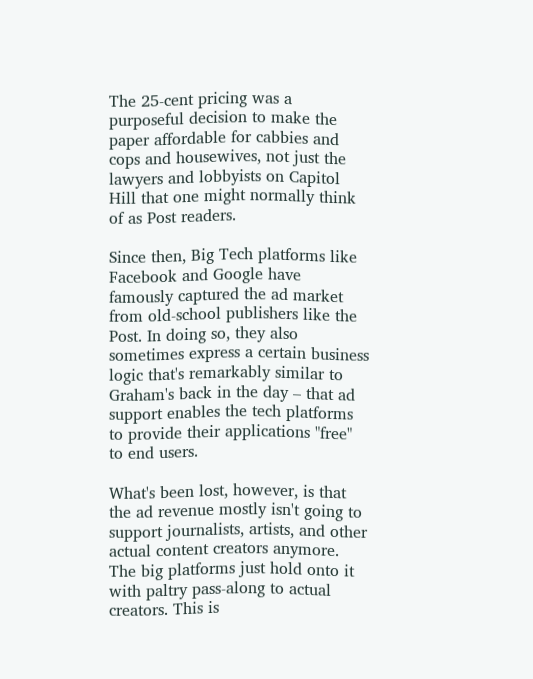The 25-cent pricing was a purposeful decision to make the paper affordable for cabbies and cops and housewives, not just the lawyers and lobbyists on Capitol Hill that one might normally think of as Post readers.

Since then, Big Tech platforms like Facebook and Google have famously captured the ad market from old-school publishers like the Post. In doing so, they also sometimes express a certain business logic that's remarkably similar to Graham's back in the day – that ad support enables the tech platforms to provide their applications "free" to end users.

What's been lost, however, is that the ad revenue mostly isn't going to support journalists, artists, and other actual content creators anymore. The big platforms just hold onto it with paltry pass-along to actual creators. This is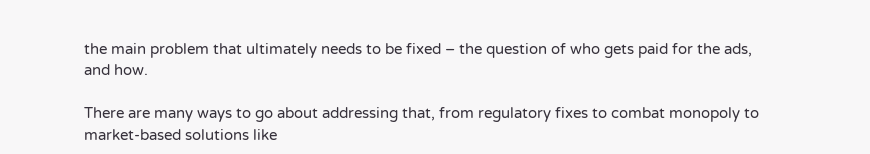the main problem that ultimately needs to be fixed – the question of who gets paid for the ads, and how.

There are many ways to go about addressing that, from regulatory fixes to combat monopoly to market-based solutions like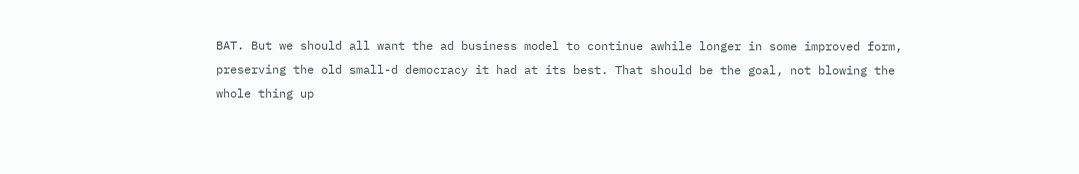BAT. But we should all want the ad business model to continue awhile longer in some improved form, preserving the old small-d democracy it had at its best. That should be the goal, not blowing the whole thing up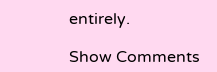entirely.

Show Comments